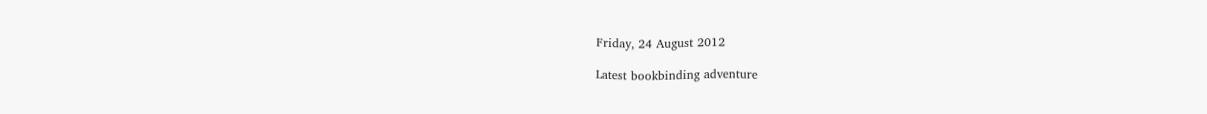Friday, 24 August 2012

Latest bookbinding adventure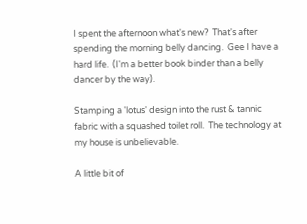I spent the afternoon what's new?  That's after spending the morning belly dancing.  Gee I have a hard life.  (I'm a better book binder than a belly dancer by the way).

Stamping a 'lotus' design into the rust & tannic fabric with a squashed toilet roll.  The technology at my house is unbelievable.

A little bit of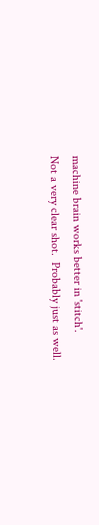machine brain works better in 'stitch'.
Not a very clear shot.  Probably just as well.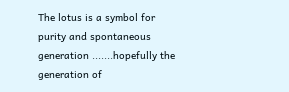The lotus is a symbol for purity and spontaneous generation .......hopefully the generation of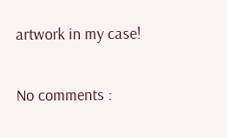artwork in my case!

No comments :